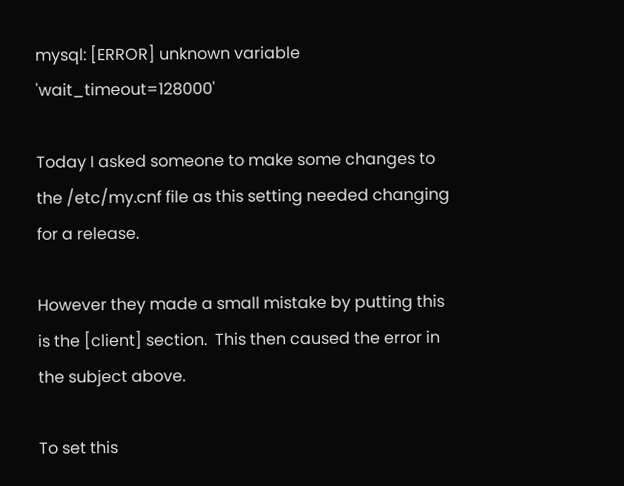mysql: [ERROR] unknown variable 'wait_timeout=128000'

Today I asked someone to make some changes to the /etc/my.cnf file as this setting needed changing for a release.

However they made a small mistake by putting this is the [client] section.  This then caused the error in the subject above.

To set this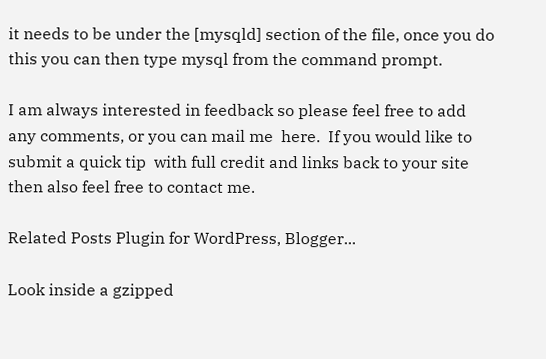it needs to be under the [mysqld] section of the file, once you do this you can then type mysql from the command prompt.

I am always interested in feedback so please feel free to add any comments, or you can mail me  here.  If you would like to submit a quick tip  with full credit and links back to your site then also feel free to contact me.

Related Posts Plugin for WordPress, Blogger...

Look inside a gzipped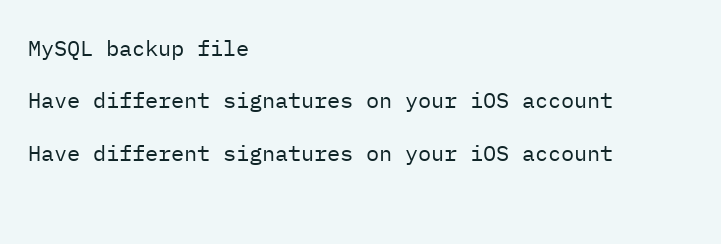MySQL backup file

Have different signatures on your iOS account

Have different signatures on your iOS account